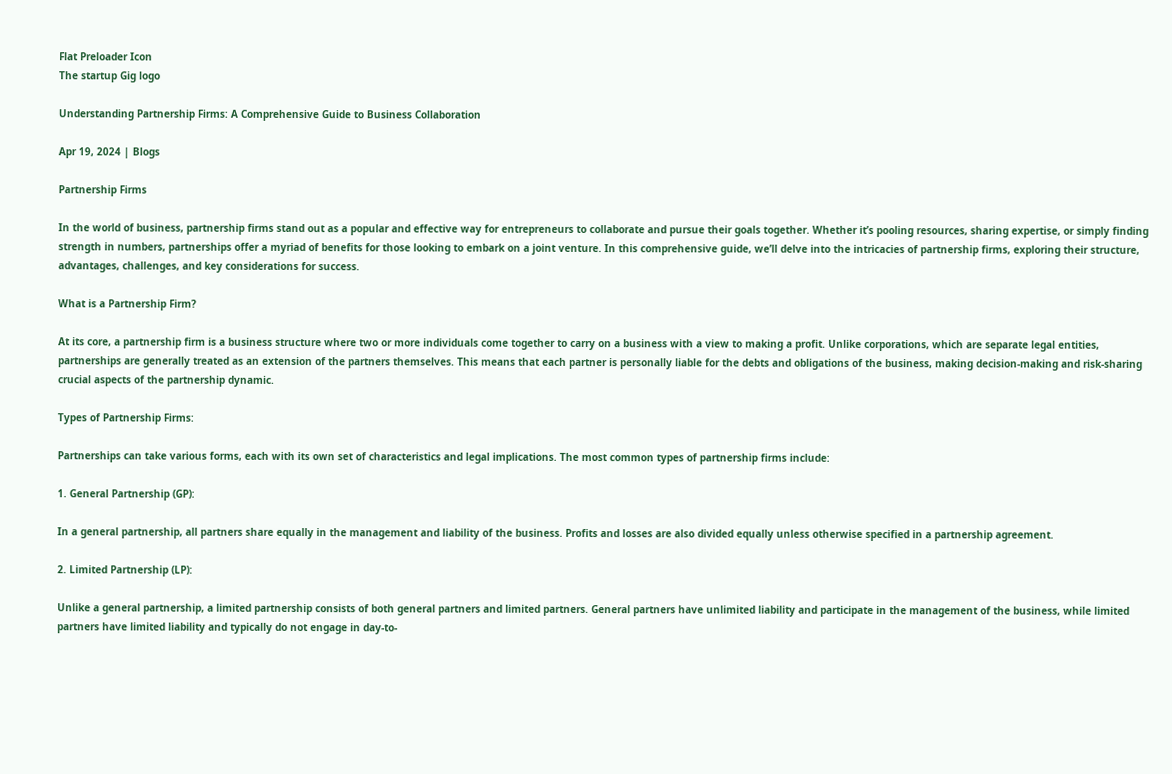Flat Preloader Icon
The startup Gig logo

Understanding Partnership Firms: A Comprehensive Guide to Business Collaboration

Apr 19, 2024 | Blogs

Partnership Firms

In the world of business, partnership firms stand out as a popular and effective way for entrepreneurs to collaborate and pursue their goals together. Whether it’s pooling resources, sharing expertise, or simply finding strength in numbers, partnerships offer a myriad of benefits for those looking to embark on a joint venture. In this comprehensive guide, we’ll delve into the intricacies of partnership firms, exploring their structure, advantages, challenges, and key considerations for success.

What is a Partnership Firm?

At its core, a partnership firm is a business structure where two or more individuals come together to carry on a business with a view to making a profit. Unlike corporations, which are separate legal entities, partnerships are generally treated as an extension of the partners themselves. This means that each partner is personally liable for the debts and obligations of the business, making decision-making and risk-sharing crucial aspects of the partnership dynamic.

Types of Partnership Firms:

Partnerships can take various forms, each with its own set of characteristics and legal implications. The most common types of partnership firms include:

1. General Partnership (GP):

In a general partnership, all partners share equally in the management and liability of the business. Profits and losses are also divided equally unless otherwise specified in a partnership agreement.

2. Limited Partnership (LP):

Unlike a general partnership, a limited partnership consists of both general partners and limited partners. General partners have unlimited liability and participate in the management of the business, while limited partners have limited liability and typically do not engage in day-to-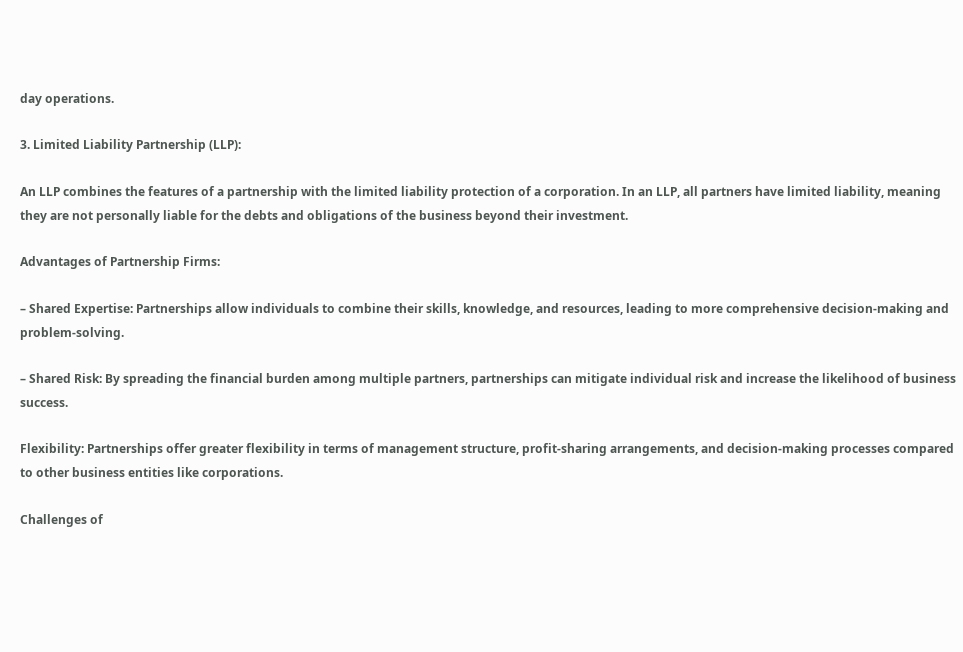day operations.

3. Limited Liability Partnership (LLP):

An LLP combines the features of a partnership with the limited liability protection of a corporation. In an LLP, all partners have limited liability, meaning they are not personally liable for the debts and obligations of the business beyond their investment.

Advantages of Partnership Firms:

– Shared Expertise: Partnerships allow individuals to combine their skills, knowledge, and resources, leading to more comprehensive decision-making and problem-solving.

– Shared Risk: By spreading the financial burden among multiple partners, partnerships can mitigate individual risk and increase the likelihood of business success.

Flexibility: Partnerships offer greater flexibility in terms of management structure, profit-sharing arrangements, and decision-making processes compared to other business entities like corporations.

Challenges of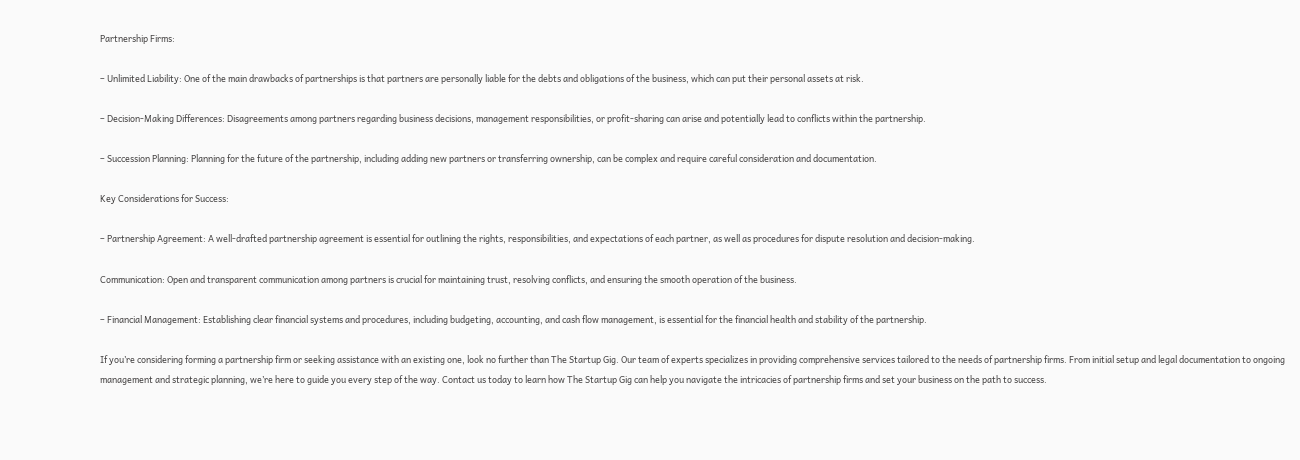Partnership Firms:

– Unlimited Liability: One of the main drawbacks of partnerships is that partners are personally liable for the debts and obligations of the business, which can put their personal assets at risk.

– Decision-Making Differences: Disagreements among partners regarding business decisions, management responsibilities, or profit-sharing can arise and potentially lead to conflicts within the partnership.

– Succession Planning: Planning for the future of the partnership, including adding new partners or transferring ownership, can be complex and require careful consideration and documentation.

Key Considerations for Success:

– Partnership Agreement: A well-drafted partnership agreement is essential for outlining the rights, responsibilities, and expectations of each partner, as well as procedures for dispute resolution and decision-making.

Communication: Open and transparent communication among partners is crucial for maintaining trust, resolving conflicts, and ensuring the smooth operation of the business.

– Financial Management: Establishing clear financial systems and procedures, including budgeting, accounting, and cash flow management, is essential for the financial health and stability of the partnership.

If you’re considering forming a partnership firm or seeking assistance with an existing one, look no further than The Startup Gig. Our team of experts specializes in providing comprehensive services tailored to the needs of partnership firms. From initial setup and legal documentation to ongoing management and strategic planning, we’re here to guide you every step of the way. Contact us today to learn how The Startup Gig can help you navigate the intricacies of partnership firms and set your business on the path to success.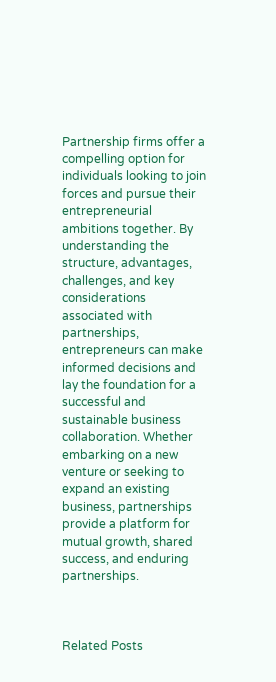Partnership firms offer a compelling option for individuals looking to join forces and pursue their entrepreneurial ambitions together. By understanding the structure, advantages, challenges, and key considerations associated with partnerships, entrepreneurs can make informed decisions and lay the foundation for a successful and sustainable business collaboration. Whether embarking on a new venture or seeking to expand an existing business, partnerships provide a platform for mutual growth, shared success, and enduring partnerships.



Related Posts